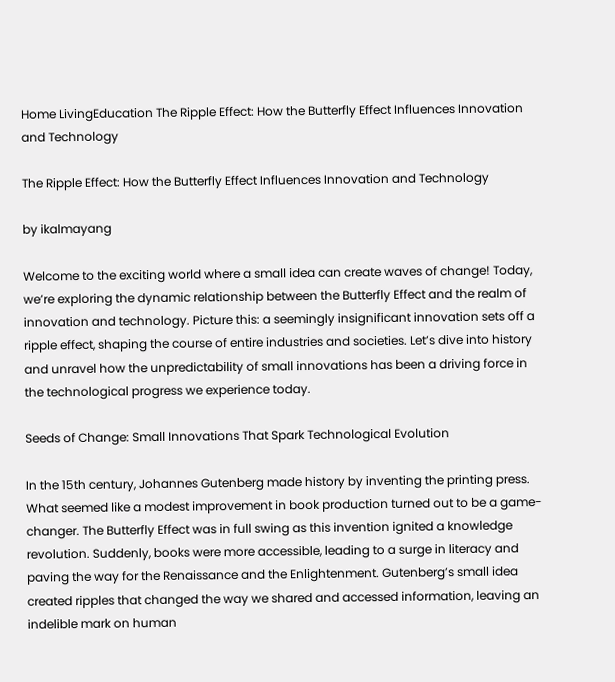Home LivingEducation The Ripple Effect: How the Butterfly Effect Influences Innovation and Technology

The Ripple Effect: How the Butterfly Effect Influences Innovation and Technology

by ikalmayang

Welcome to the exciting world where a small idea can create waves of change! Today, we’re exploring the dynamic relationship between the Butterfly Effect and the realm of innovation and technology. Picture this: a seemingly insignificant innovation sets off a ripple effect, shaping the course of entire industries and societies. Let’s dive into history and unravel how the unpredictability of small innovations has been a driving force in the technological progress we experience today.

Seeds of Change: Small Innovations That Spark Technological Evolution

In the 15th century, Johannes Gutenberg made history by inventing the printing press. What seemed like a modest improvement in book production turned out to be a game-changer. The Butterfly Effect was in full swing as this invention ignited a knowledge revolution. Suddenly, books were more accessible, leading to a surge in literacy and paving the way for the Renaissance and the Enlightenment. Gutenberg’s small idea created ripples that changed the way we shared and accessed information, leaving an indelible mark on human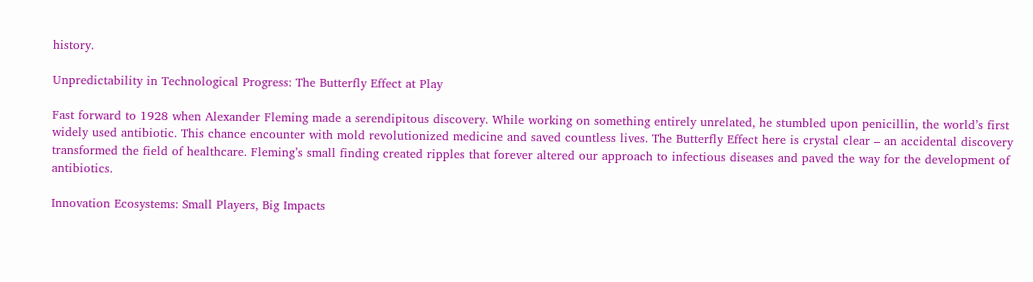history.

Unpredictability in Technological Progress: The Butterfly Effect at Play

Fast forward to 1928 when Alexander Fleming made a serendipitous discovery. While working on something entirely unrelated, he stumbled upon penicillin, the world’s first widely used antibiotic. This chance encounter with mold revolutionized medicine and saved countless lives. The Butterfly Effect here is crystal clear – an accidental discovery transformed the field of healthcare. Fleming’s small finding created ripples that forever altered our approach to infectious diseases and paved the way for the development of antibiotics.

Innovation Ecosystems: Small Players, Big Impacts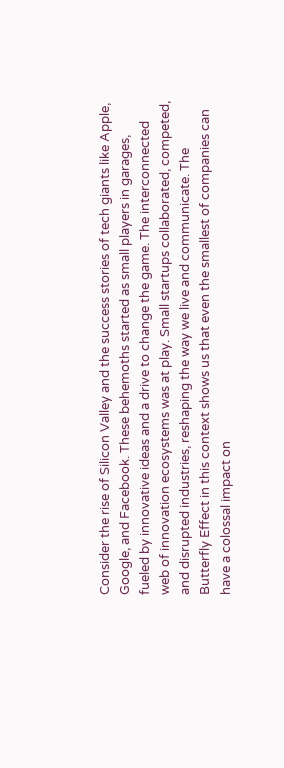Consider the rise of Silicon Valley and the success stories of tech giants like Apple, Google, and Facebook. These behemoths started as small players in garages, fueled by innovative ideas and a drive to change the game. The interconnected web of innovation ecosystems was at play. Small startups collaborated, competed, and disrupted industries, reshaping the way we live and communicate. The Butterfly Effect in this context shows us that even the smallest of companies can have a colossal impact on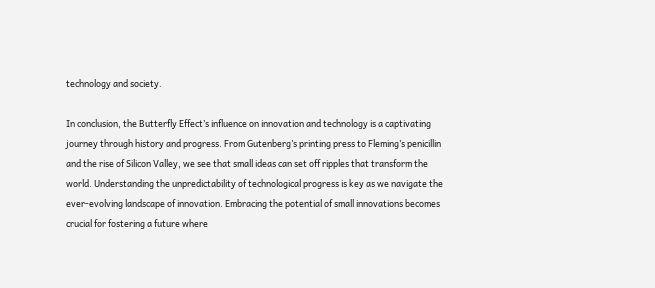technology and society.

In conclusion, the Butterfly Effect’s influence on innovation and technology is a captivating journey through history and progress. From Gutenberg’s printing press to Fleming’s penicillin and the rise of Silicon Valley, we see that small ideas can set off ripples that transform the world. Understanding the unpredictability of technological progress is key as we navigate the ever-evolving landscape of innovation. Embracing the potential of small innovations becomes crucial for fostering a future where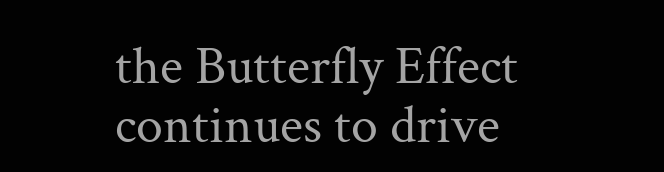the Butterfly Effect continues to drive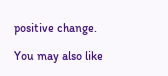positive change.

You may also like